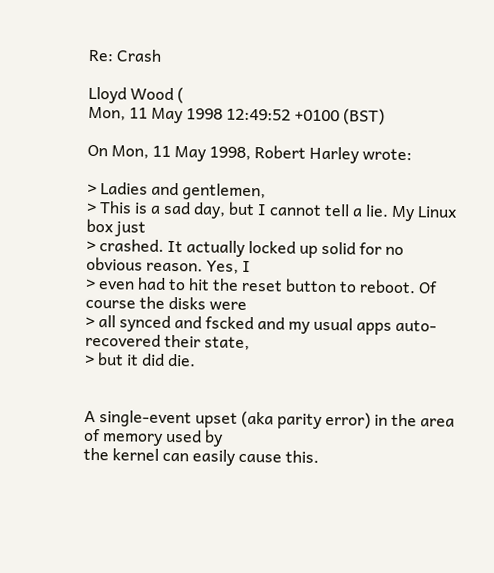Re: Crash

Lloyd Wood (
Mon, 11 May 1998 12:49:52 +0100 (BST)

On Mon, 11 May 1998, Robert Harley wrote:

> Ladies and gentlemen,
> This is a sad day, but I cannot tell a lie. My Linux box just
> crashed. It actually locked up solid for no obvious reason. Yes, I
> even had to hit the reset button to reboot. Of course the disks were
> all synced and fscked and my usual apps auto-recovered their state,
> but it did die.


A single-event upset (aka parity error) in the area of memory used by
the kernel can easily cause this.